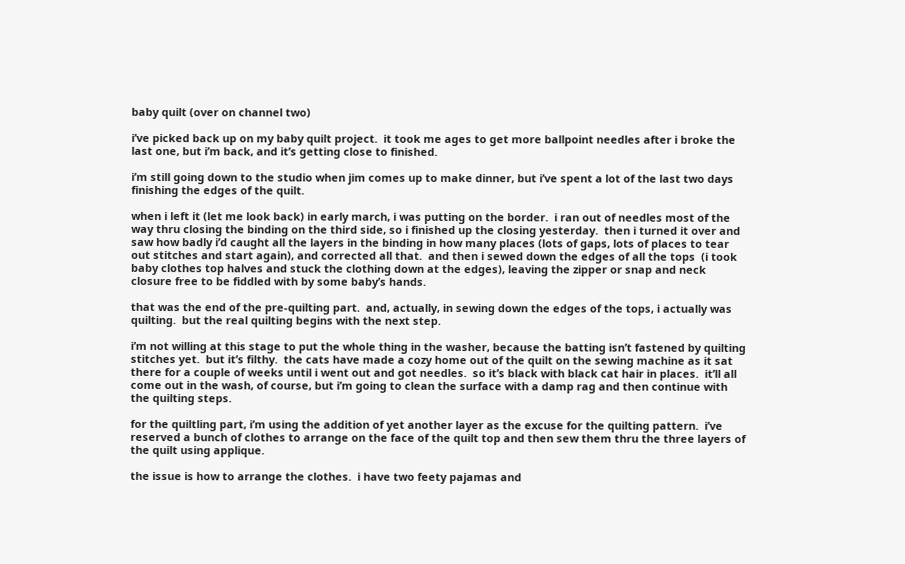baby quilt (over on channel two)

i’ve picked back up on my baby quilt project.  it took me ages to get more ballpoint needles after i broke the last one, but i’m back, and it’s getting close to finished.

i’m still going down to the studio when jim comes up to make dinner, but i’ve spent a lot of the last two days finishing the edges of the quilt.

when i left it (let me look back) in early march, i was putting on the border.  i ran out of needles most of the way thru closing the binding on the third side, so i finished up the closing yesterday.  then i turned it over and saw how badly i’d caught all the layers in the binding in how many places (lots of gaps, lots of places to tear out stitches and start again), and corrected all that.  and then i sewed down the edges of all the tops  (i took baby clothes top halves and stuck the clothing down at the edges), leaving the zipper or snap and neck closure free to be fiddled with by some baby’s hands.

that was the end of the pre-quilting part.  and, actually, in sewing down the edges of the tops, i actually was quilting.  but the real quilting begins with the next step.

i’m not willing at this stage to put the whole thing in the washer, because the batting isn’t fastened by quilting stitches yet.  but it’s filthy.  the cats have made a cozy home out of the quilt on the sewing machine as it sat there for a couple of weeks until i went out and got needles.  so it’s black with black cat hair in places.  it’ll all come out in the wash, of course, but i’m going to clean the surface with a damp rag and then continue with the quilting steps.

for the quiltling part, i’m using the addition of yet another layer as the excuse for the quilting pattern.  i’ve reserved a bunch of clothes to arrange on the face of the quilt top and then sew them thru the three layers of the quilt using applique.

the issue is how to arrange the clothes.  i have two feety pajamas and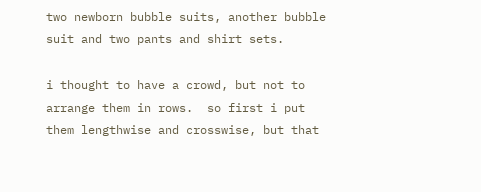two newborn bubble suits, another bubble suit and two pants and shirt sets.

i thought to have a crowd, but not to arrange them in rows.  so first i put them lengthwise and crosswise, but that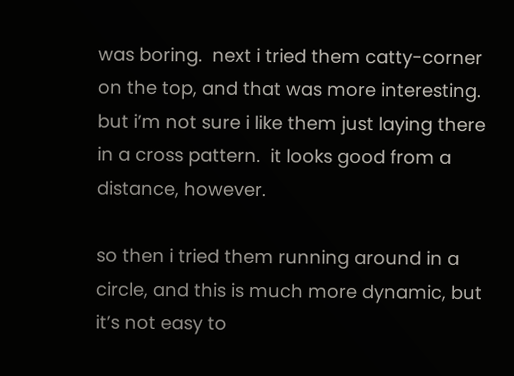was boring.  next i tried them catty-corner on the top, and that was more interesting.  but i’m not sure i like them just laying there in a cross pattern.  it looks good from a distance, however.

so then i tried them running around in a circle, and this is much more dynamic, but it’s not easy to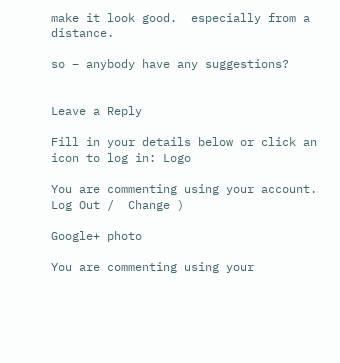make it look good.  especially from a distance.

so – anybody have any suggestions?


Leave a Reply

Fill in your details below or click an icon to log in: Logo

You are commenting using your account. Log Out /  Change )

Google+ photo

You are commenting using your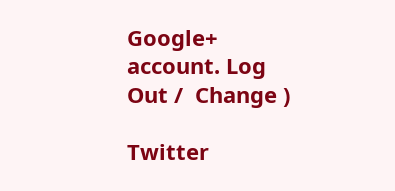Google+ account. Log Out /  Change )

Twitter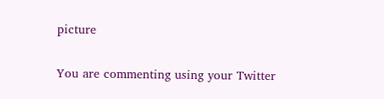picture

You are commenting using your Twitter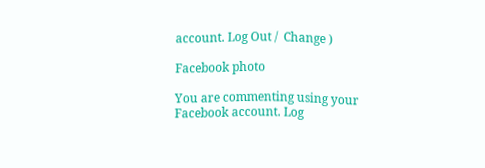account. Log Out /  Change )

Facebook photo

You are commenting using your Facebook account. Log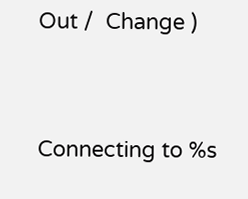Out /  Change )


Connecting to %s